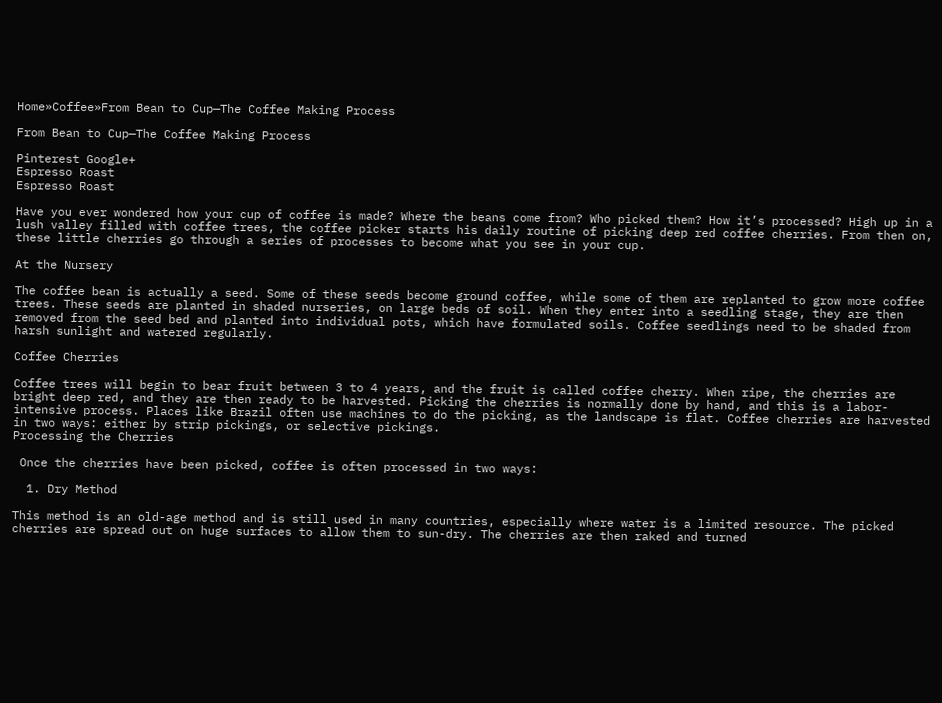Home»Coffee»From Bean to Cup—The Coffee Making Process

From Bean to Cup—The Coffee Making Process

Pinterest Google+
Espresso Roast
Espresso Roast

Have you ever wondered how your cup of coffee is made? Where the beans come from? Who picked them? How it’s processed? High up in a lush valley filled with coffee trees, the coffee picker starts his daily routine of picking deep red coffee cherries. From then on, these little cherries go through a series of processes to become what you see in your cup.

At the Nursery

The coffee bean is actually a seed. Some of these seeds become ground coffee, while some of them are replanted to grow more coffee trees. These seeds are planted in shaded nurseries, on large beds of soil. When they enter into a seedling stage, they are then removed from the seed bed and planted into individual pots, which have formulated soils. Coffee seedlings need to be shaded from harsh sunlight and watered regularly.

Coffee Cherries

Coffee trees will begin to bear fruit between 3 to 4 years, and the fruit is called coffee cherry. When ripe, the cherries are bright deep red, and they are then ready to be harvested. Picking the cherries is normally done by hand, and this is a labor-intensive process. Places like Brazil often use machines to do the picking, as the landscape is flat. Coffee cherries are harvested in two ways: either by strip pickings, or selective pickings.
Processing the Cherries

 Once the cherries have been picked, coffee is often processed in two ways:

  1. Dry Method

This method is an old-age method and is still used in many countries, especially where water is a limited resource. The picked cherries are spread out on huge surfaces to allow them to sun-dry. The cherries are then raked and turned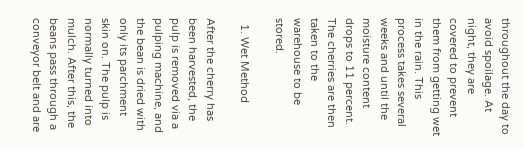throughout the day to avoid spoilage. At night, they are covered to prevent them from getting wet in the rain. This process takes several weeks and until the moisture content drops to 11 percent. The cherries are then taken to the warehouse to be stored.

  1. Wet Method

After the cherry has been harvested, the pulp is removed via a pulping machine, and the bean is dried with only its parchment skin on. The pulp is normally turned into mulch. After this, the beans pass through a conveyor belt and are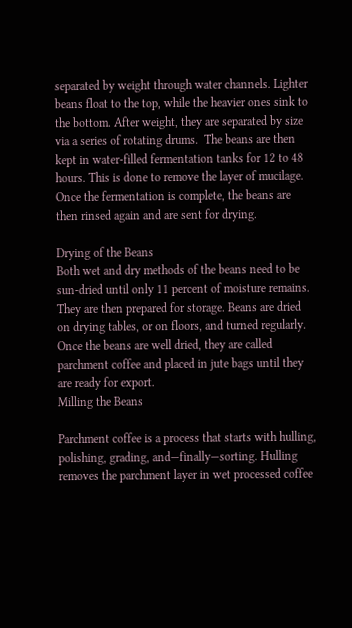separated by weight through water channels. Lighter beans float to the top, while the heavier ones sink to the bottom. After weight, they are separated by size via a series of rotating drums.  The beans are then kept in water-filled fermentation tanks for 12 to 48 hours. This is done to remove the layer of mucilage. Once the fermentation is complete, the beans are then rinsed again and are sent for drying.

Drying of the Beans
Both wet and dry methods of the beans need to be sun-dried until only 11 percent of moisture remains. They are then prepared for storage. Beans are dried on drying tables, or on floors, and turned regularly. Once the beans are well dried, they are called parchment coffee and placed in jute bags until they are ready for export.
Milling the Beans

Parchment coffee is a process that starts with hulling, polishing, grading, and—finally—sorting. Hulling removes the parchment layer in wet processed coffee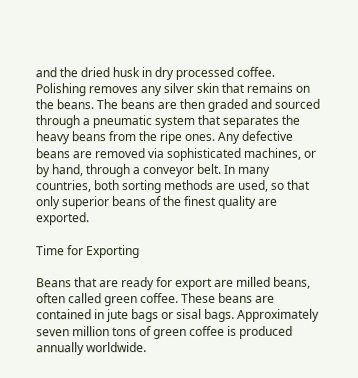and the dried husk in dry processed coffee. Polishing removes any silver skin that remains on the beans. The beans are then graded and sourced through a pneumatic system that separates the heavy beans from the ripe ones. Any defective beans are removed via sophisticated machines, or by hand, through a conveyor belt. In many countries, both sorting methods are used, so that only superior beans of the finest quality are exported.

Time for Exporting

Beans that are ready for export are milled beans, often called green coffee. These beans are contained in jute bags or sisal bags. Approximately seven million tons of green coffee is produced annually worldwide.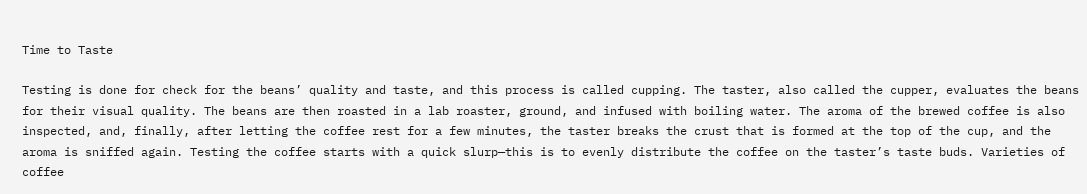Time to Taste

Testing is done for check for the beans’ quality and taste, and this process is called cupping. The taster, also called the cupper, evaluates the beans for their visual quality. The beans are then roasted in a lab roaster, ground, and infused with boiling water. The aroma of the brewed coffee is also inspected, and, finally, after letting the coffee rest for a few minutes, the taster breaks the crust that is formed at the top of the cup, and the aroma is sniffed again. Testing the coffee starts with a quick slurp—this is to evenly distribute the coffee on the taster’s taste buds. Varieties of coffee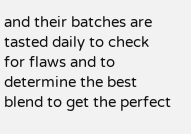and their batches are tasted daily to check for flaws and to determine the best blend to get the perfect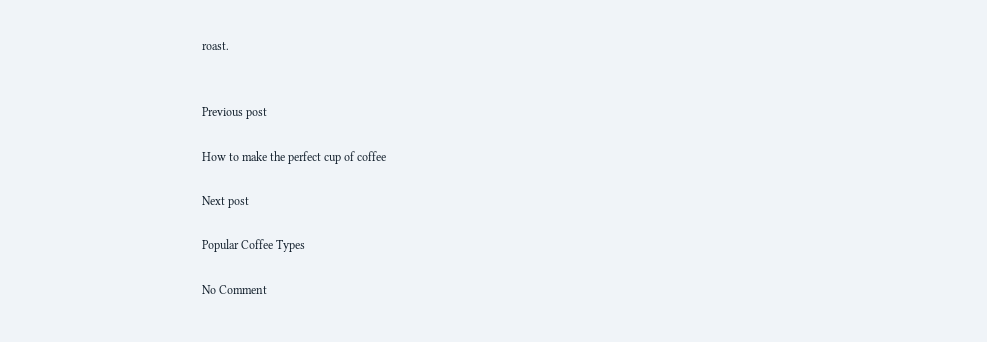roast.


Previous post

How to make the perfect cup of coffee

Next post

Popular Coffee Types

No Comment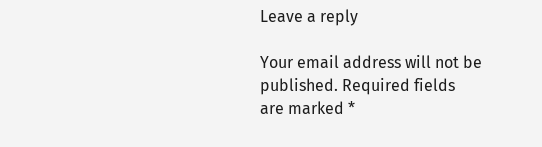Leave a reply

Your email address will not be published. Required fields are marked *